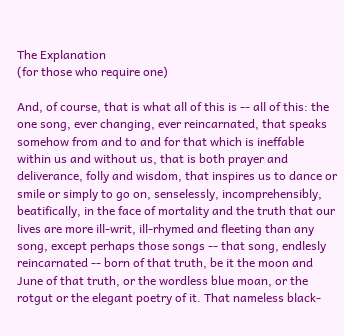The Explanation
(for those who require one)

And, of course, that is what all of this is -- all of this: the one song, ever changing, ever reincarnated, that speaks somehow from and to and for that which is ineffable within us and without us, that is both prayer and deliverance, folly and wisdom, that inspires us to dance or smile or simply to go on, senselessly, incomprehensibly, beatifically, in the face of mortality and the truth that our lives are more ill-writ, ill-rhymed and fleeting than any song, except perhaps those songs -- that song, endlesly reincarnated -- born of that truth, be it the moon and June of that truth, or the wordless blue moan, or the rotgut or the elegant poetry of it. That nameless black-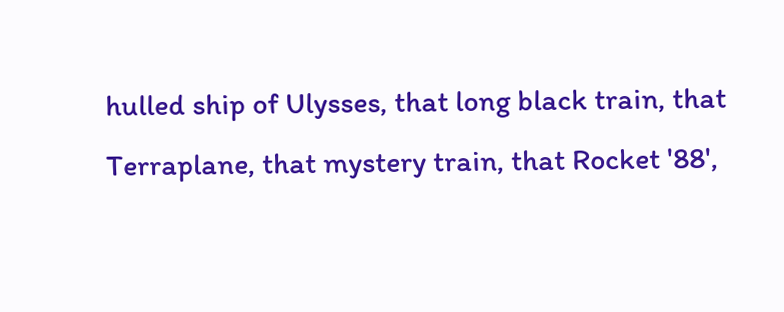hulled ship of Ulysses, that long black train, that Terraplane, that mystery train, that Rocket '88',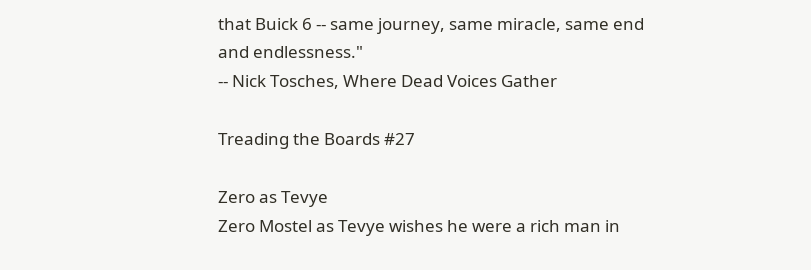that Buick 6 -- same journey, same miracle, same end and endlessness."
-- Nick Tosches, Where Dead Voices Gather

Treading the Boards #27

Zero as Tevye
Zero Mostel as Tevye wishes he were a rich man in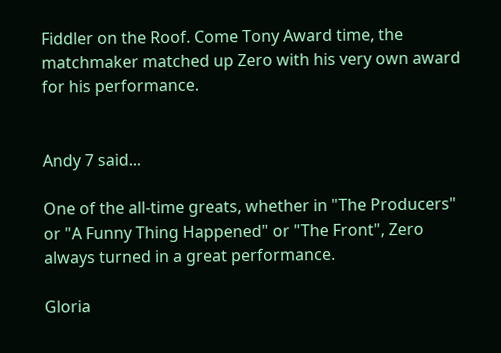Fiddler on the Roof. Come Tony Award time, the matchmaker matched up Zero with his very own award for his performance.


Andy 7 said...

One of the all-time greats, whether in "The Producers" or "A Funny Thing Happened" or "The Front", Zero always turned in a great performance.

Gloria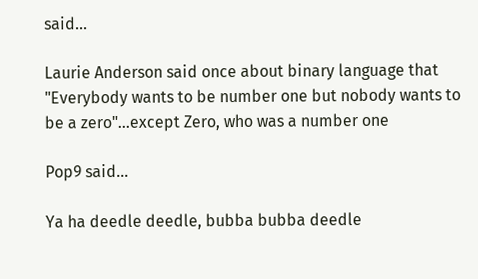said...

Laurie Anderson said once about binary language that "Everybody wants to be number one but nobody wants to be a zero"...except Zero, who was a number one

Pop9 said...

Ya ha deedle deedle, bubba bubba deedle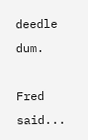deedle dum.

Fred said...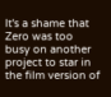It's a shame that Zero was too busy on another project to star in the film version of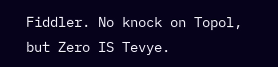Fiddler. No knock on Topol, but Zero IS Tevye.